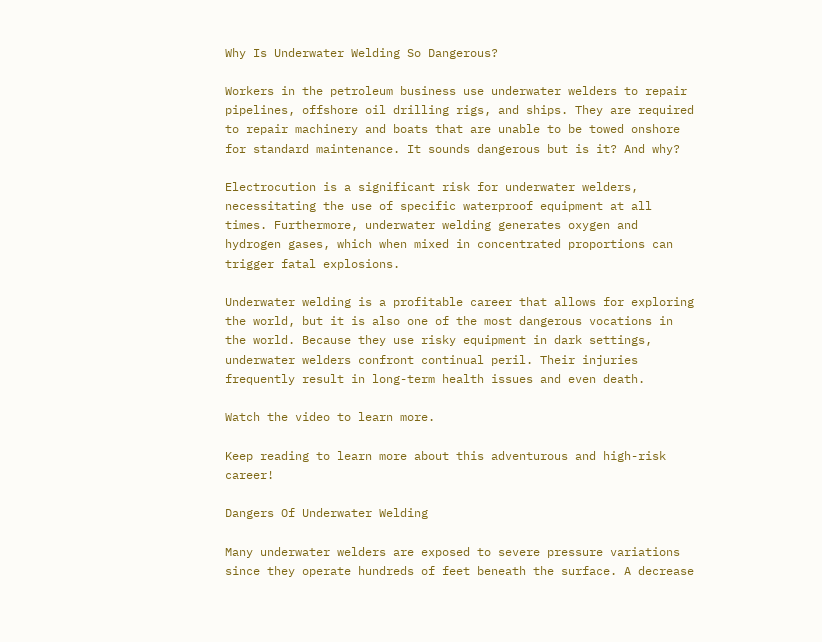Why Is Underwater Welding So Dangerous?

Workers in the petroleum business use underwater welders to repair pipelines, offshore oil drilling rigs, and ships. They are required to repair machinery and boats that are unable to be towed onshore for standard maintenance. It sounds dangerous but is it? And why?

Electrocution is a significant risk for underwater welders, necessitating the use of specific waterproof equipment at all times. Furthermore, underwater welding generates oxygen and hydrogen gases, which when mixed in concentrated proportions can trigger fatal explosions.

Underwater welding is a profitable career that allows for exploring the world, but it is also one of the most dangerous vocations in the world. Because they use risky equipment in dark settings, underwater welders confront continual peril. Their injuries frequently result in long-term health issues and even death.

Watch the video to learn more.

Keep reading to learn more about this adventurous and high-risk career!

Dangers Of Underwater Welding

Many underwater welders are exposed to severe pressure variations since they operate hundreds of feet beneath the surface. A decrease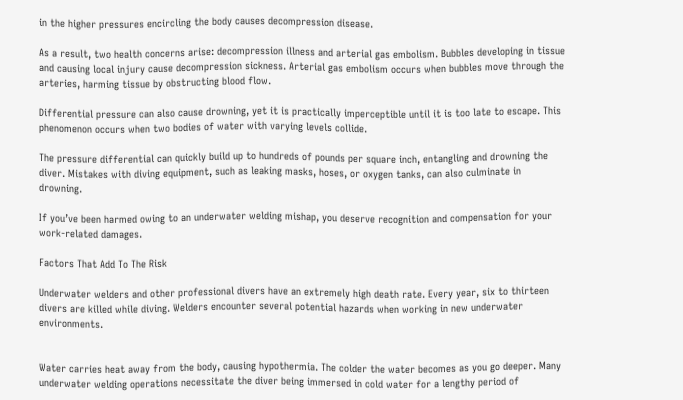in the higher pressures encircling the body causes decompression disease.

As a result, two health concerns arise: decompression illness and arterial gas embolism. Bubbles developing in tissue and causing local injury cause decompression sickness. Arterial gas embolism occurs when bubbles move through the arteries, harming tissue by obstructing blood flow.

Differential pressure can also cause drowning, yet it is practically imperceptible until it is too late to escape. This phenomenon occurs when two bodies of water with varying levels collide.

The pressure differential can quickly build up to hundreds of pounds per square inch, entangling and drowning the diver. Mistakes with diving equipment, such as leaking masks, hoses, or oxygen tanks, can also culminate in drowning.

If you’ve been harmed owing to an underwater welding mishap, you deserve recognition and compensation for your work-related damages.

Factors That Add To The Risk

Underwater welders and other professional divers have an extremely high death rate. Every year, six to thirteen divers are killed while diving. Welders encounter several potential hazards when working in new underwater environments.


Water carries heat away from the body, causing hypothermia. The colder the water becomes as you go deeper. Many underwater welding operations necessitate the diver being immersed in cold water for a lengthy period of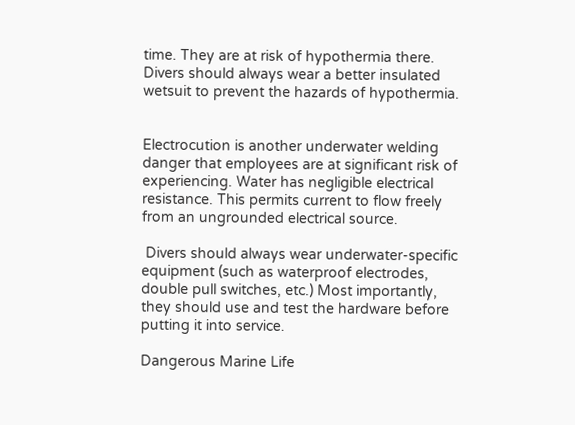time. They are at risk of hypothermia there. Divers should always wear a better insulated wetsuit to prevent the hazards of hypothermia.


Electrocution is another underwater welding danger that employees are at significant risk of experiencing. Water has negligible electrical resistance. This permits current to flow freely from an ungrounded electrical source.

 Divers should always wear underwater-specific equipment (such as waterproof electrodes, double pull switches, etc.) Most importantly, they should use and test the hardware before putting it into service.

Dangerous Marine Life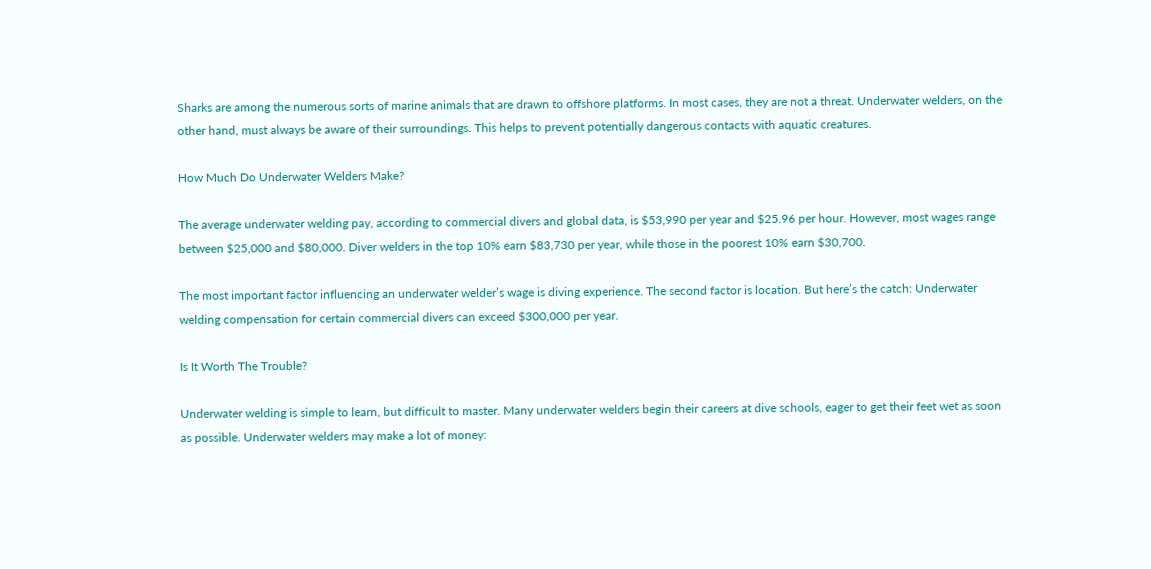Sharks are among the numerous sorts of marine animals that are drawn to offshore platforms. In most cases, they are not a threat. Underwater welders, on the other hand, must always be aware of their surroundings. This helps to prevent potentially dangerous contacts with aquatic creatures.

How Much Do Underwater Welders Make?

The average underwater welding pay, according to commercial divers and global data, is $53,990 per year and $25.96 per hour. However, most wages range between $25,000 and $80,000. Diver welders in the top 10% earn $83,730 per year, while those in the poorest 10% earn $30,700.

The most important factor influencing an underwater welder’s wage is diving experience. The second factor is location. But here’s the catch: Underwater welding compensation for certain commercial divers can exceed $300,000 per year.

Is It Worth The Trouble?

Underwater welding is simple to learn, but difficult to master. Many underwater welders begin their careers at dive schools, eager to get their feet wet as soon as possible. Underwater welders may make a lot of money: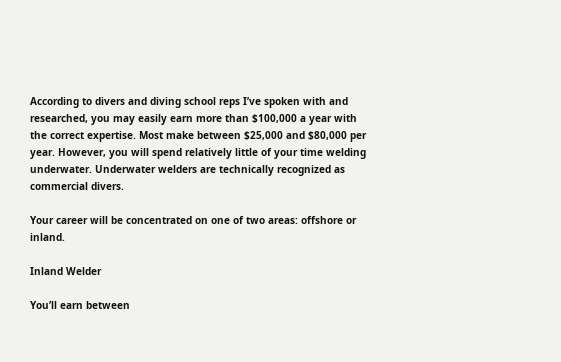According to divers and diving school reps I’ve spoken with and researched, you may easily earn more than $100,000 a year with the correct expertise. Most make between $25,000 and $80,000 per year. However, you will spend relatively little of your time welding underwater. Underwater welders are technically recognized as commercial divers.

Your career will be concentrated on one of two areas: offshore or inland.

Inland Welder

You’ll earn between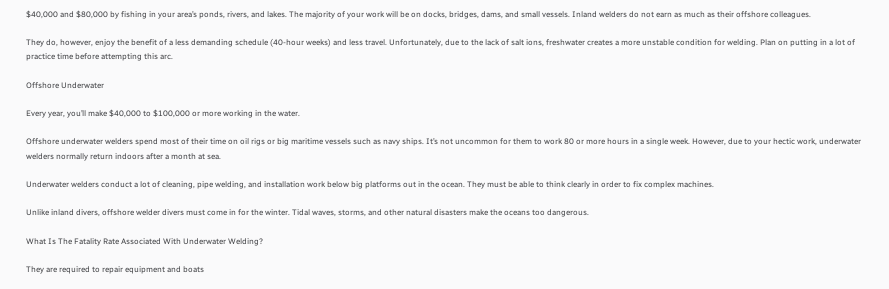$40,000 and $80,000 by fishing in your area’s ponds, rivers, and lakes. The majority of your work will be on docks, bridges, dams, and small vessels. Inland welders do not earn as much as their offshore colleagues.

They do, however, enjoy the benefit of a less demanding schedule (40-hour weeks) and less travel. Unfortunately, due to the lack of salt ions, freshwater creates a more unstable condition for welding. Plan on putting in a lot of practice time before attempting this arc.

Offshore Underwater

Every year, you’ll make $40,000 to $100,000 or more working in the water.

Offshore underwater welders spend most of their time on oil rigs or big maritime vessels such as navy ships. It’s not uncommon for them to work 80 or more hours in a single week. However, due to your hectic work, underwater welders normally return indoors after a month at sea.

Underwater welders conduct a lot of cleaning, pipe welding, and installation work below big platforms out in the ocean. They must be able to think clearly in order to fix complex machines.

Unlike inland divers, offshore welder divers must come in for the winter. Tidal waves, storms, and other natural disasters make the oceans too dangerous.

What Is The Fatality Rate Associated With Underwater Welding?

They are required to repair equipment and boats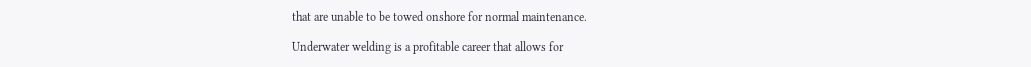that are unable to be towed onshore for normal maintenance.

Underwater welding is a profitable career that allows for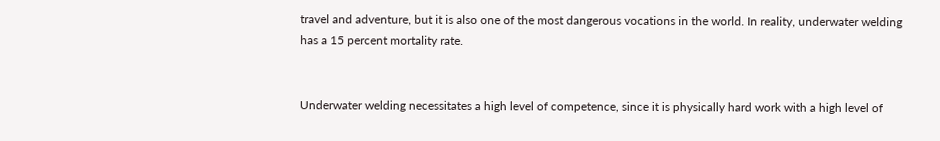travel and adventure, but it is also one of the most dangerous vocations in the world. In reality, underwater welding has a 15 percent mortality rate.


Underwater welding necessitates a high level of competence, since it is physically hard work with a high level of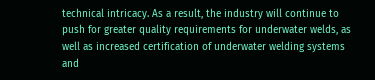technical intricacy. As a result, the industry will continue to push for greater quality requirements for underwater welds, as well as increased certification of underwater welding systems and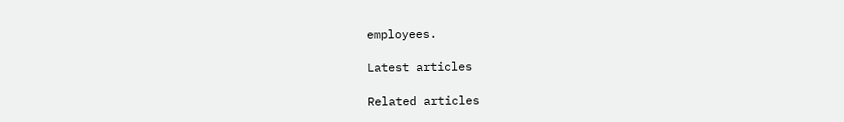employees.

Latest articles

Related articles